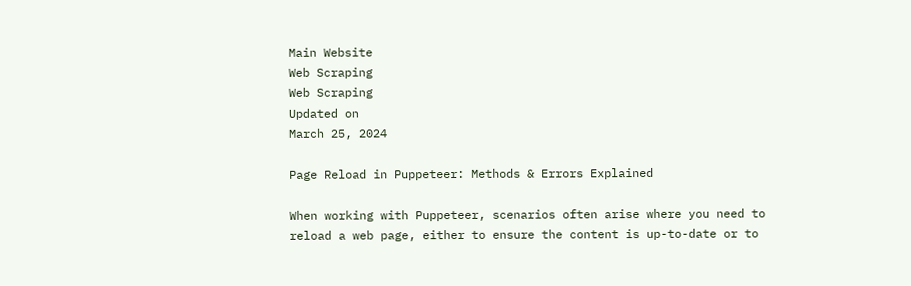Main Website
Web Scraping
Web Scraping
Updated on
March 25, 2024

Page Reload in Puppeteer: Methods & Errors Explained

When working with Puppeteer, scenarios often arise where you need to reload a web page, either to ensure the content is up-to-date or to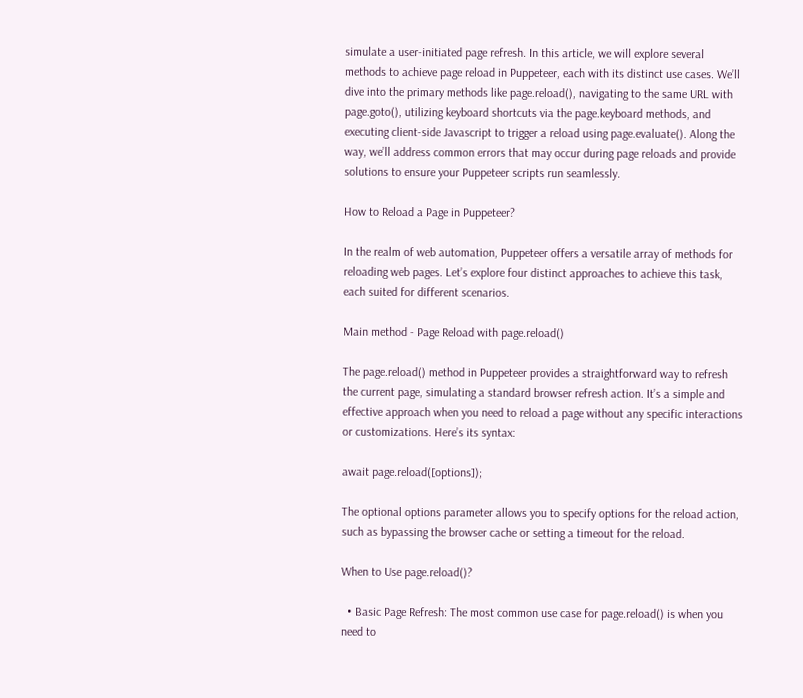simulate a user-initiated page refresh. In this article, we will explore several methods to achieve page reload in Puppeteer, each with its distinct use cases. We’ll dive into the primary methods like page.reload(), navigating to the same URL with page.goto(), utilizing keyboard shortcuts via the page.keyboard methods, and executing client-side Javascript to trigger a reload using page.evaluate(). Along the way, we’ll address common errors that may occur during page reloads and provide solutions to ensure your Puppeteer scripts run seamlessly.

How to Reload a Page in Puppeteer?

In the realm of web automation, Puppeteer offers a versatile array of methods for reloading web pages. Let’s explore four distinct approaches to achieve this task, each suited for different scenarios.

Main method - Page Reload with page.reload()

The page.reload() method in Puppeteer provides a straightforward way to refresh the current page, simulating a standard browser refresh action. It’s a simple and effective approach when you need to reload a page without any specific interactions or customizations. Here’s its syntax:

await page.reload([options]);

The optional options parameter allows you to specify options for the reload action, such as bypassing the browser cache or setting a timeout for the reload.

When to Use page.reload()?

  • Basic Page Refresh: The most common use case for page.reload() is when you need to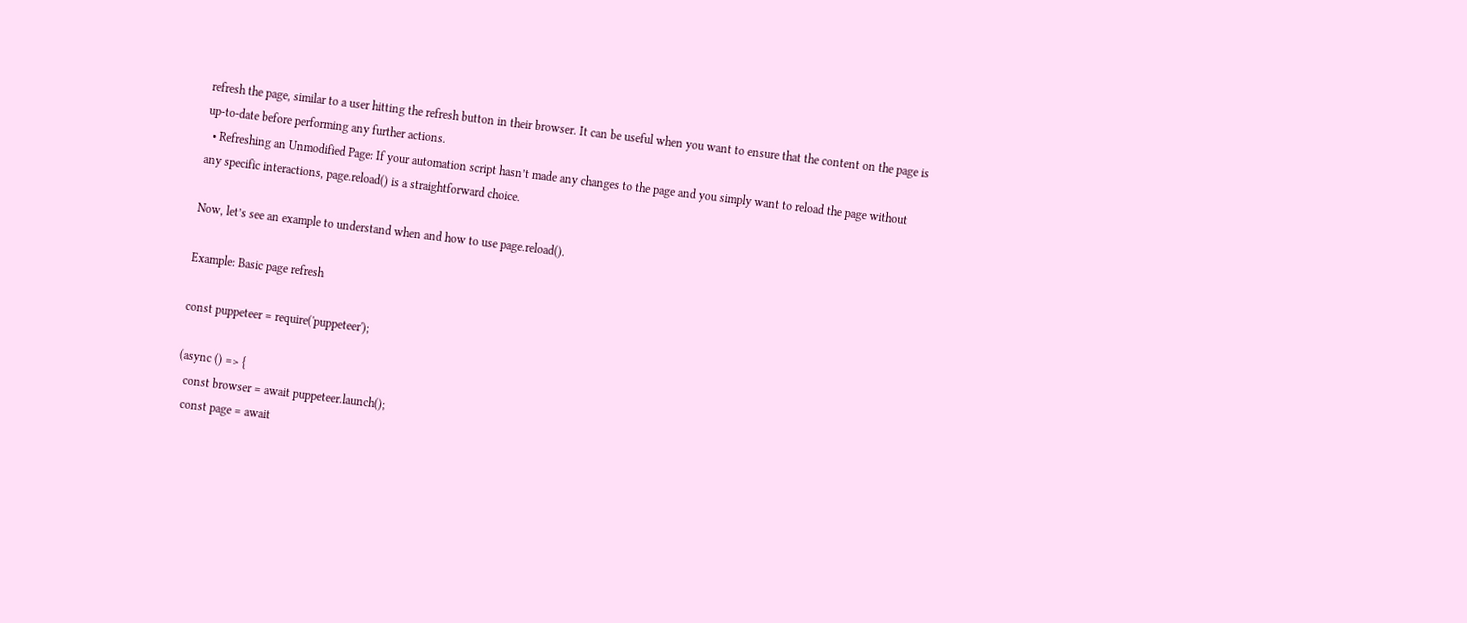refresh the page, similar to a user hitting the refresh button in their browser. It can be useful when you want to ensure that the content on the page is up-to-date before performing any further actions.
  • Refreshing an Unmodified Page: If your automation script hasn’t made any changes to the page and you simply want to reload the page without any specific interactions, page.reload() is a straightforward choice.

Now, let’s see an example to understand when and how to use page.reload().

Example: Basic page refresh

const puppeteer = require('puppeteer');

(async () => {
  const browser = await puppeteer.launch();
  const page = await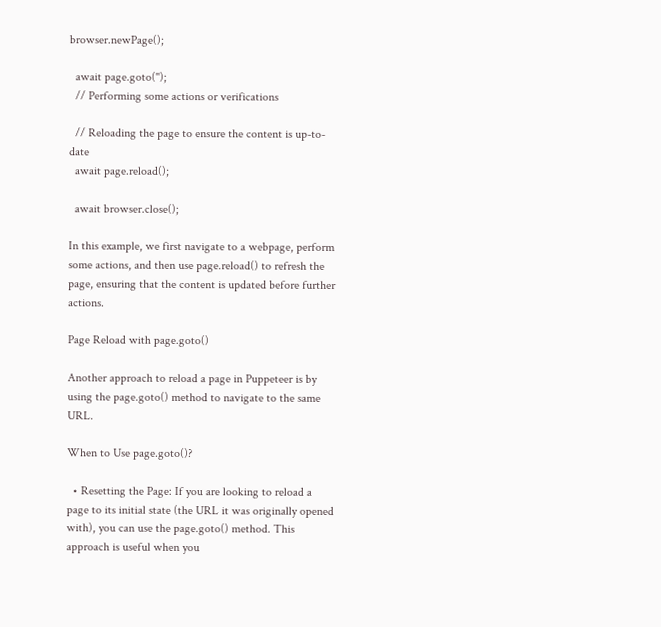browser.newPage();

  await page.goto('');
  // Performing some actions or verifications

  // Reloading the page to ensure the content is up-to-date
  await page.reload();

  await browser.close();

In this example, we first navigate to a webpage, perform some actions, and then use page.reload() to refresh the page, ensuring that the content is updated before further actions.

Page Reload with page.goto()

Another approach to reload a page in Puppeteer is by using the page.goto() method to navigate to the same URL.

When to Use page.goto()?

  • Resetting the Page: If you are looking to reload a page to its initial state (the URL it was originally opened with), you can use the page.goto() method. This approach is useful when you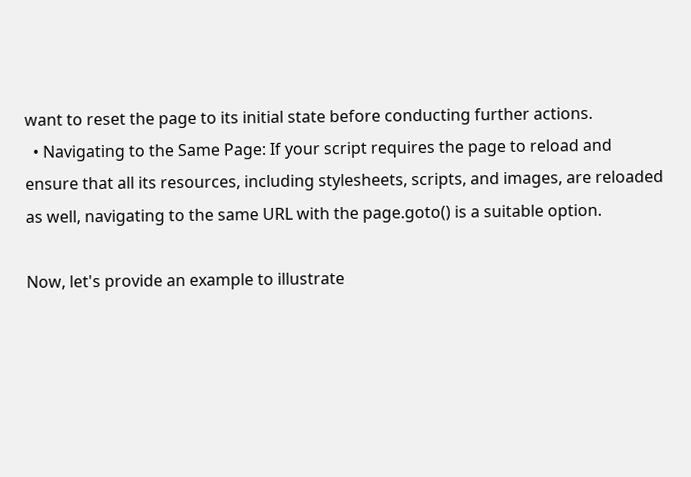want to reset the page to its initial state before conducting further actions.
  • Navigating to the Same Page: If your script requires the page to reload and ensure that all its resources, including stylesheets, scripts, and images, are reloaded as well, navigating to the same URL with the page.goto() is a suitable option.

Now, let's provide an example to illustrate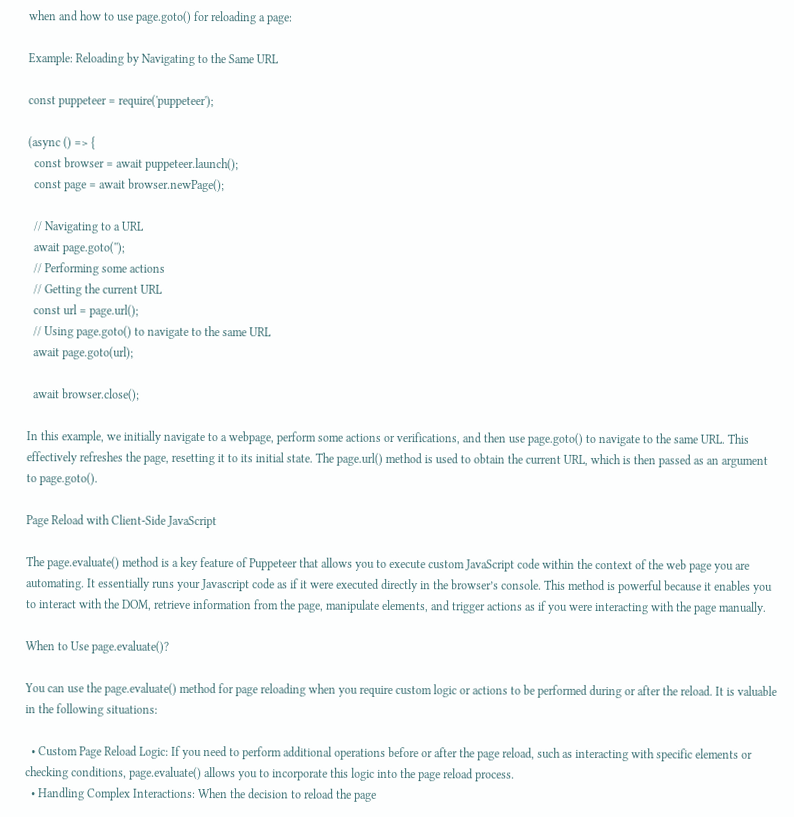when and how to use page.goto() for reloading a page:

Example: Reloading by Navigating to the Same URL

const puppeteer = require('puppeteer');

(async () => {
  const browser = await puppeteer.launch();
  const page = await browser.newPage();

  // Navigating to a URL
  await page.goto('');
  // Performing some actions
  // Getting the current URL
  const url = page.url();
  // Using page.goto() to navigate to the same URL
  await page.goto(url);

  await browser.close();

In this example, we initially navigate to a webpage, perform some actions or verifications, and then use page.goto() to navigate to the same URL. This effectively refreshes the page, resetting it to its initial state. The page.url() method is used to obtain the current URL, which is then passed as an argument to page.goto().

Page Reload with Client-Side JavaScript

The page.evaluate() method is a key feature of Puppeteer that allows you to execute custom JavaScript code within the context of the web page you are automating. It essentially runs your Javascript code as if it were executed directly in the browser’s console. This method is powerful because it enables you to interact with the DOM, retrieve information from the page, manipulate elements, and trigger actions as if you were interacting with the page manually.

When to Use page.evaluate()?

You can use the page.evaluate() method for page reloading when you require custom logic or actions to be performed during or after the reload. It is valuable in the following situations:

  • Custom Page Reload Logic: If you need to perform additional operations before or after the page reload, such as interacting with specific elements or checking conditions, page.evaluate() allows you to incorporate this logic into the page reload process.
  • Handling Complex Interactions: When the decision to reload the page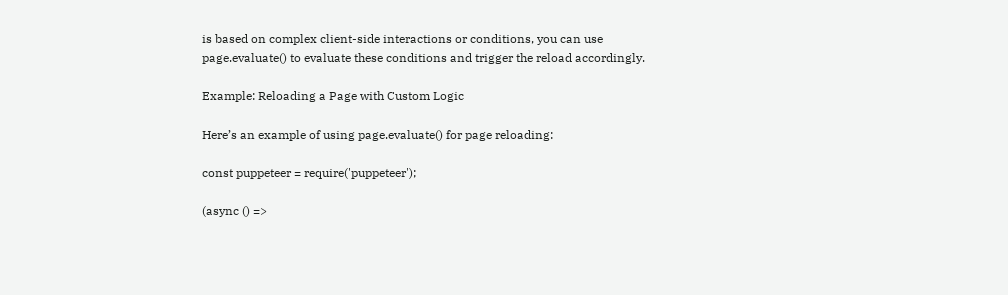is based on complex client-side interactions or conditions, you can use page.evaluate() to evaluate these conditions and trigger the reload accordingly.

Example: Reloading a Page with Custom Logic

Here’s an example of using page.evaluate() for page reloading:

const puppeteer = require('puppeteer');

(async () =>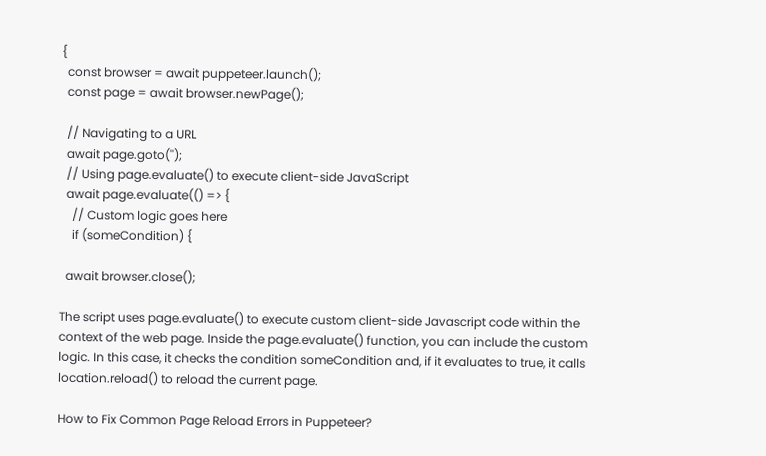{
  const browser = await puppeteer.launch();
  const page = await browser.newPage();

  // Navigating to a URL
  await page.goto('');
  // Using page.evaluate() to execute client-side JavaScript
  await page.evaluate(() => {
    // Custom logic goes here
    if (someCondition) {

  await browser.close();

The script uses page.evaluate() to execute custom client-side Javascript code within the context of the web page. Inside the page.evaluate() function, you can include the custom logic. In this case, it checks the condition someCondition and, if it evaluates to true, it calls location.reload() to reload the current page.

How to Fix Common Page Reload Errors in Puppeteer?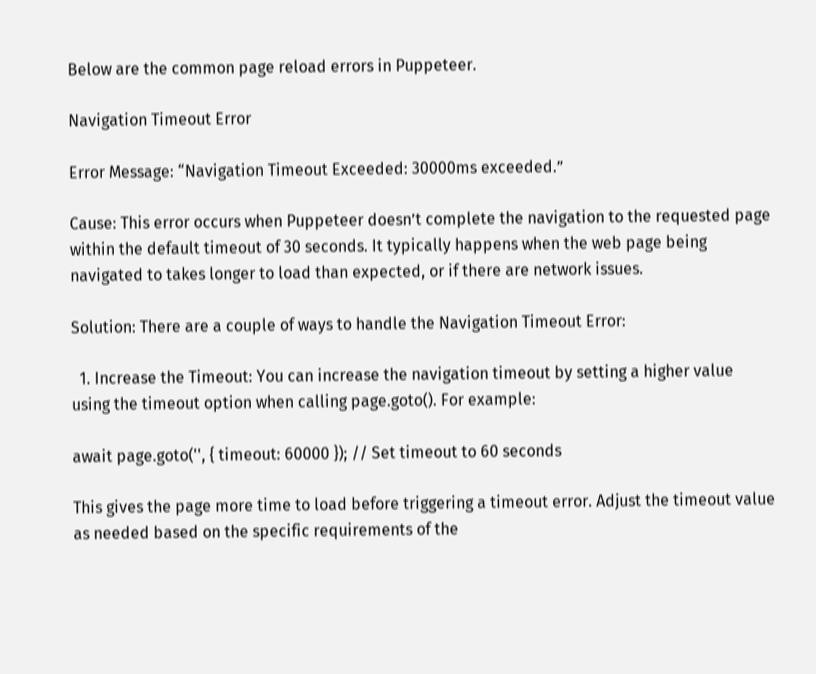Below are the common page reload errors in Puppeteer.

Navigation Timeout Error

Error Message: “Navigation Timeout Exceeded: 30000ms exceeded.”

Cause: This error occurs when Puppeteer doesn’t complete the navigation to the requested page within the default timeout of 30 seconds. It typically happens when the web page being navigated to takes longer to load than expected, or if there are network issues.

Solution: There are a couple of ways to handle the Navigation Timeout Error:

  1. Increase the Timeout: You can increase the navigation timeout by setting a higher value using the timeout option when calling page.goto(). For example:

await page.goto('', { timeout: 60000 }); // Set timeout to 60 seconds

This gives the page more time to load before triggering a timeout error. Adjust the timeout value as needed based on the specific requirements of the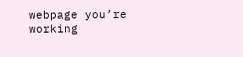webpage you’re working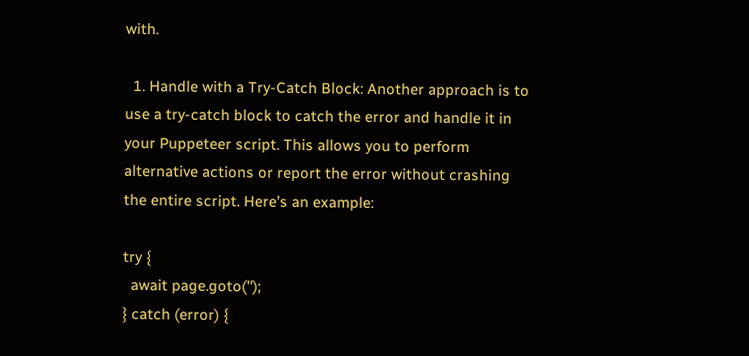with.

  1. Handle with a Try-Catch Block: Another approach is to use a try-catch block to catch the error and handle it in your Puppeteer script. This allows you to perform alternative actions or report the error without crashing the entire script. Here’s an example:

try {
  await page.goto('');
} catch (error) {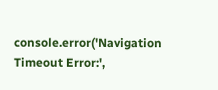console.error('Navigation Timeout Error:',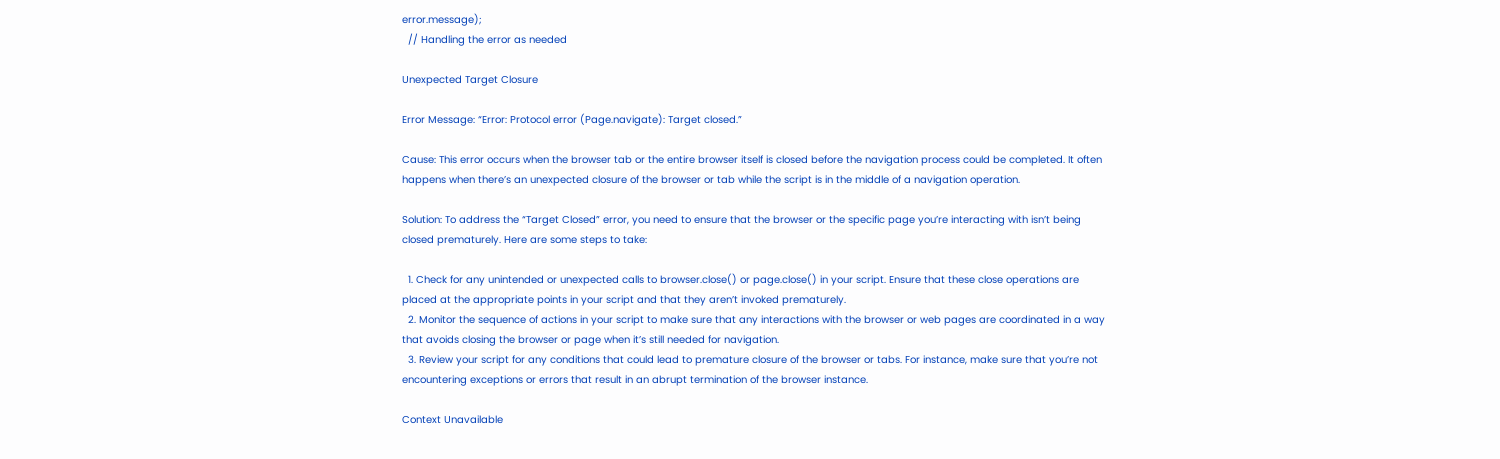error.message);
  // Handling the error as needed

Unexpected Target Closure

Error Message: “Error: Protocol error (Page.navigate): Target closed.”

Cause: This error occurs when the browser tab or the entire browser itself is closed before the navigation process could be completed. It often happens when there’s an unexpected closure of the browser or tab while the script is in the middle of a navigation operation.

Solution: To address the “Target Closed” error, you need to ensure that the browser or the specific page you’re interacting with isn’t being closed prematurely. Here are some steps to take:

  1. Check for any unintended or unexpected calls to browser.close() or page.close() in your script. Ensure that these close operations are placed at the appropriate points in your script and that they aren’t invoked prematurely.
  2. Monitor the sequence of actions in your script to make sure that any interactions with the browser or web pages are coordinated in a way that avoids closing the browser or page when it’s still needed for navigation.
  3. Review your script for any conditions that could lead to premature closure of the browser or tabs. For instance, make sure that you’re not encountering exceptions or errors that result in an abrupt termination of the browser instance.

Context Unavailable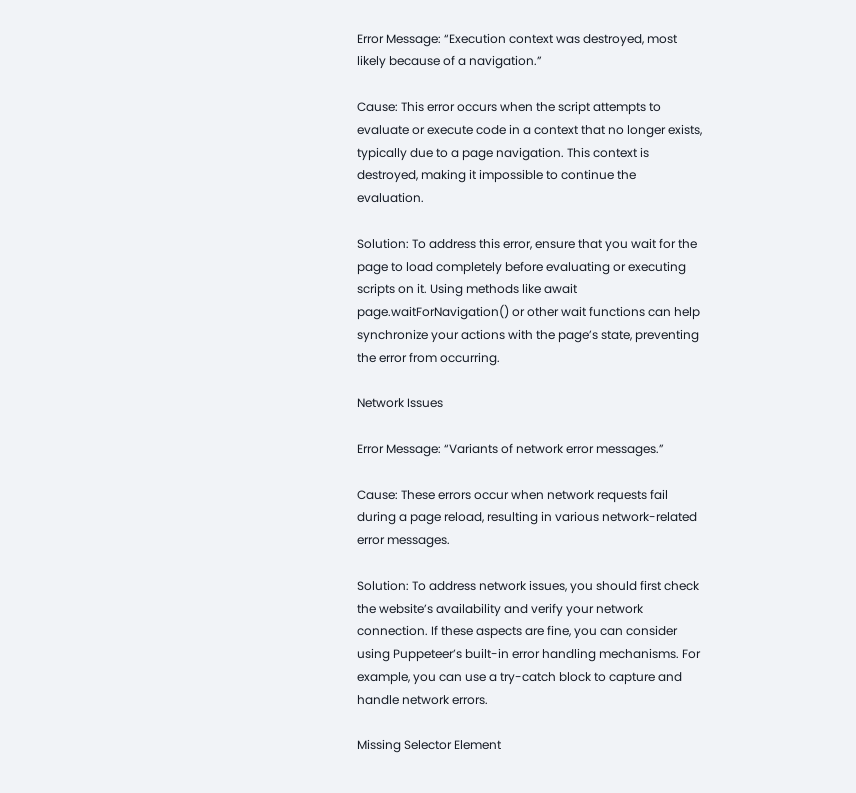Error Message: “Execution context was destroyed, most likely because of a navigation.”

Cause: This error occurs when the script attempts to evaluate or execute code in a context that no longer exists, typically due to a page navigation. This context is destroyed, making it impossible to continue the evaluation.

Solution: To address this error, ensure that you wait for the page to load completely before evaluating or executing scripts on it. Using methods like await page.waitForNavigation() or other wait functions can help synchronize your actions with the page’s state, preventing the error from occurring.

Network Issues

Error Message: “Variants of network error messages.”

Cause: These errors occur when network requests fail during a page reload, resulting in various network-related error messages.

Solution: To address network issues, you should first check the website’s availability and verify your network connection. If these aspects are fine, you can consider using Puppeteer’s built-in error handling mechanisms. For example, you can use a try-catch block to capture and handle network errors.

Missing Selector Element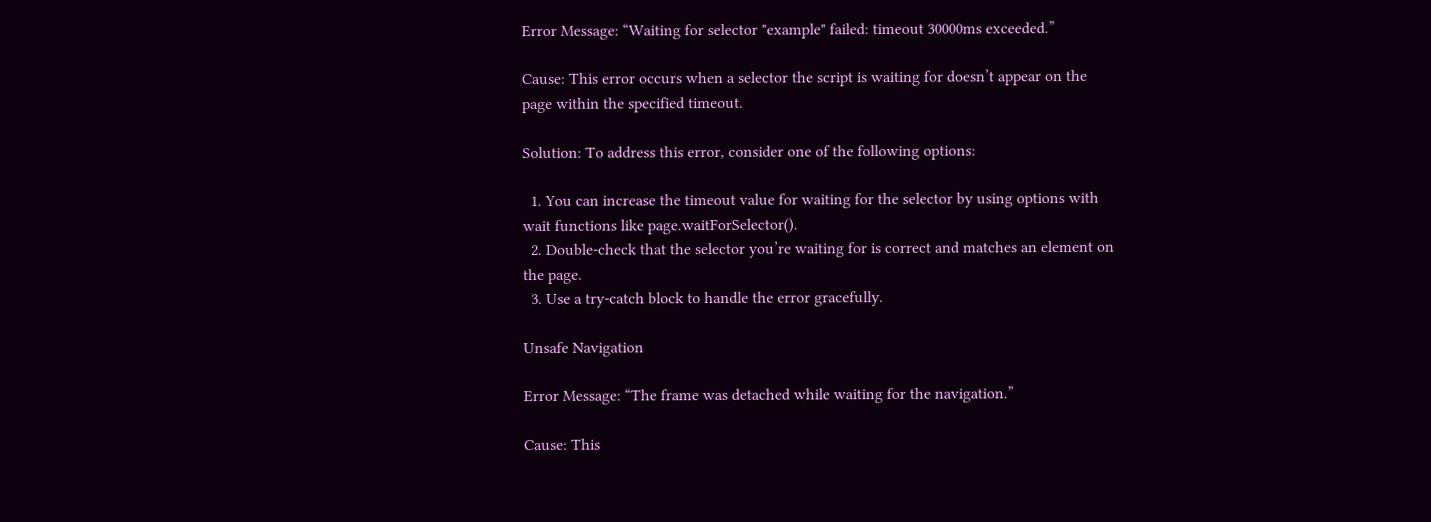Error Message: “Waiting for selector "example" failed: timeout 30000ms exceeded.”

Cause: This error occurs when a selector the script is waiting for doesn’t appear on the page within the specified timeout.

Solution: To address this error, consider one of the following options:

  1. You can increase the timeout value for waiting for the selector by using options with wait functions like page.waitForSelector().
  2. Double-check that the selector you’re waiting for is correct and matches an element on the page.
  3. Use a try-catch block to handle the error gracefully.

Unsafe Navigation

Error Message: “The frame was detached while waiting for the navigation.”

Cause: This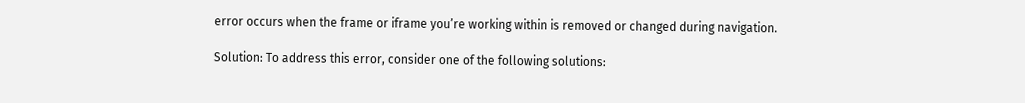error occurs when the frame or iframe you’re working within is removed or changed during navigation.

Solution: To address this error, consider one of the following solutions: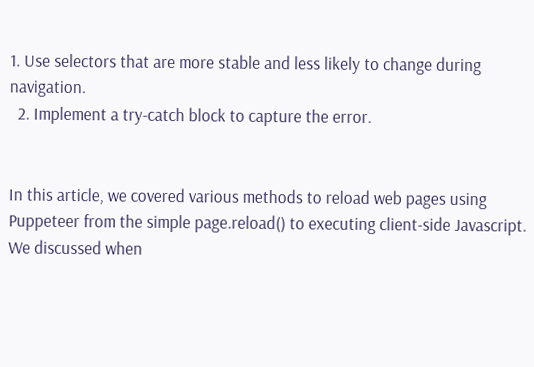1. Use selectors that are more stable and less likely to change during navigation.
  2. Implement a try-catch block to capture the error.


In this article, we covered various methods to reload web pages using Puppeteer from the simple page.reload() to executing client-side Javascript. We discussed when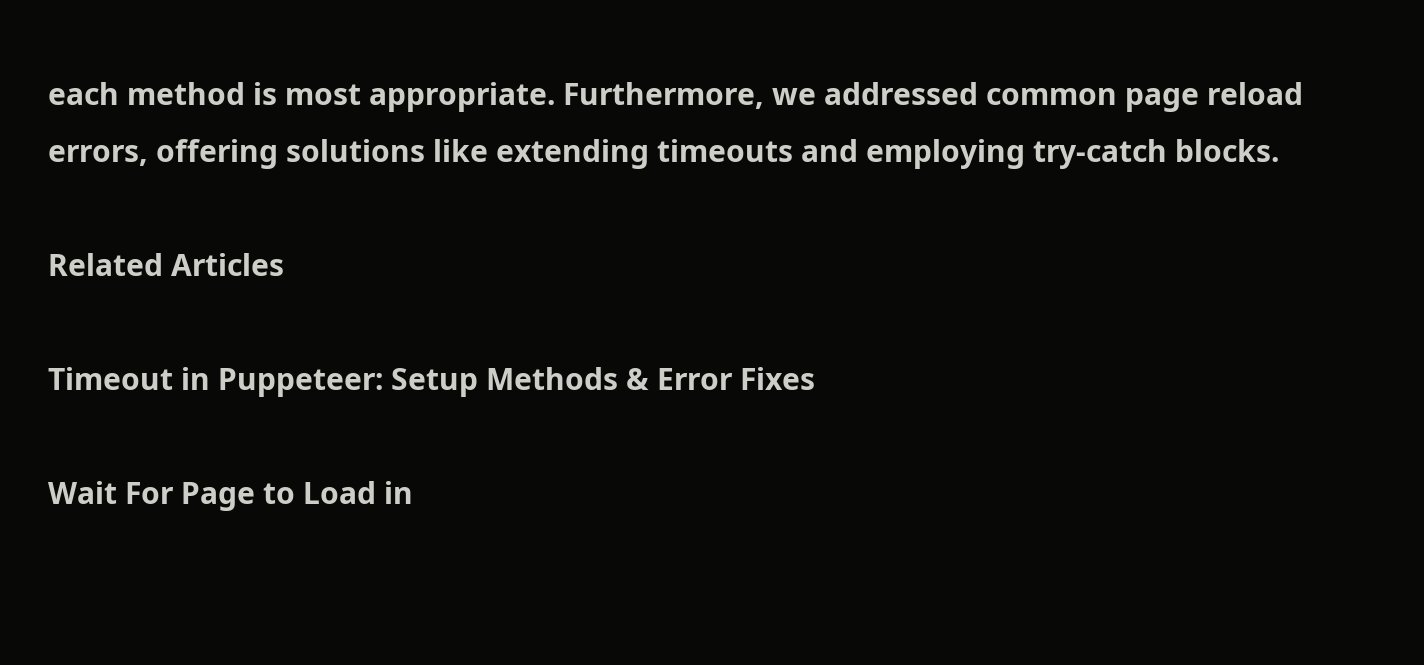each method is most appropriate. Furthermore, we addressed common page reload errors, offering solutions like extending timeouts and employing try-catch blocks.

Related Articles

Timeout in Puppeteer: Setup Methods & Error Fixes

Wait For Page to Load in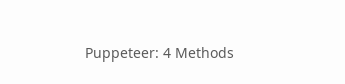Puppeteer: 4 Methods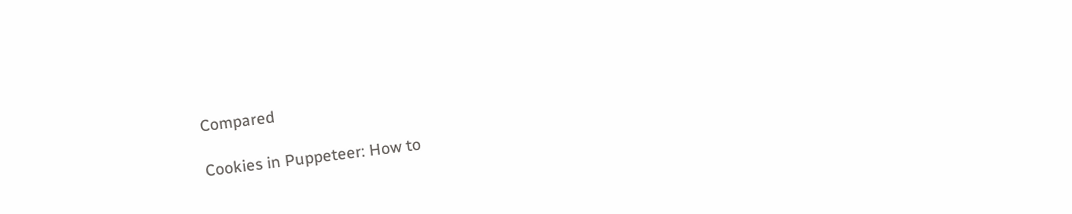Compared

Cookies in Puppeteer: How to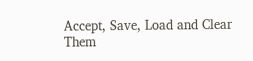Accept, Save, Load and Clear Them